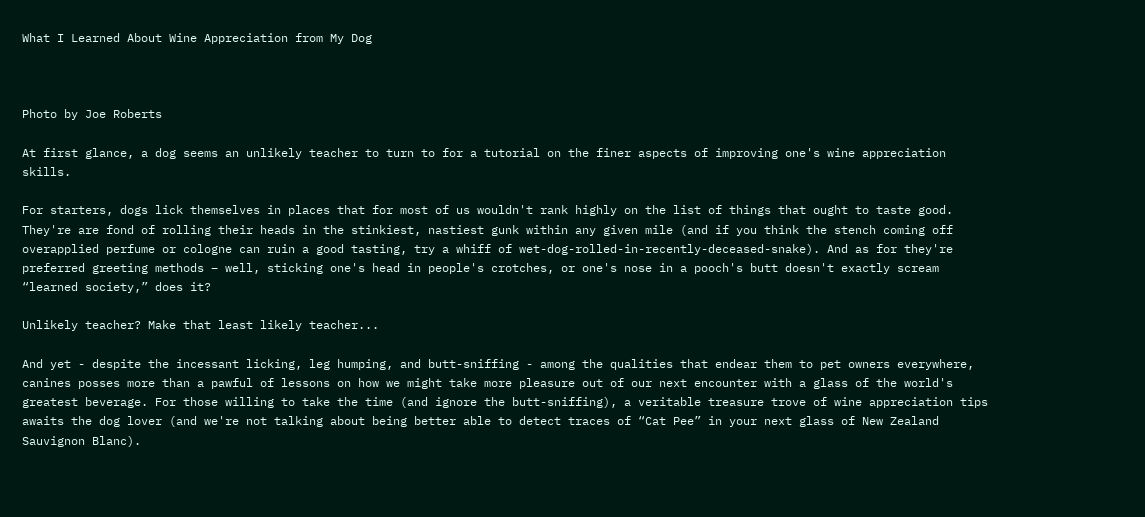What I Learned About Wine Appreciation from My Dog



Photo by Joe Roberts

At first glance, a dog seems an unlikely teacher to turn to for a tutorial on the finer aspects of improving one's wine appreciation skills.

For starters, dogs lick themselves in places that for most of us wouldn't rank highly on the list of things that ought to taste good. They're are fond of rolling their heads in the stinkiest, nastiest gunk within any given mile (and if you think the stench coming off overapplied perfume or cologne can ruin a good tasting, try a whiff of wet-dog-rolled-in-recently-deceased-snake). And as for they're preferred greeting methods – well, sticking one's head in people's crotches, or one's nose in a pooch's butt doesn't exactly scream “learned society,” does it?

Unlikely teacher? Make that least likely teacher...

And yet - despite the incessant licking, leg humping, and butt-sniffing - among the qualities that endear them to pet owners everywhere, canines posses more than a pawful of lessons on how we might take more pleasure out of our next encounter with a glass of the world's greatest beverage. For those willing to take the time (and ignore the butt-sniffing), a veritable treasure trove of wine appreciation tips awaits the dog lover (and we're not talking about being better able to detect traces of “Cat Pee” in your next glass of New Zealand Sauvignon Blanc).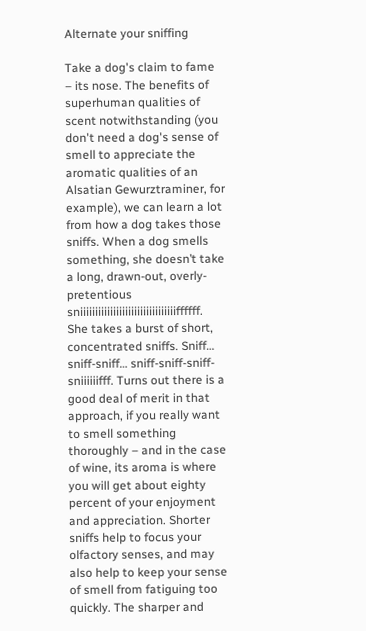Alternate your sniffing

Take a dog's claim to fame – its nose. The benefits of superhuman qualities of scent notwithstanding (you don't need a dog's sense of smell to appreciate the aromatic qualities of an Alsatian Gewurztraminer, for example), we can learn a lot from how a dog takes those sniffs. When a dog smells something, she doesn’t take a long, drawn-out, overly-pretentious sniiiiiiiiiiiiiiiiiiiiiiiiiiiiiiiiffffff. She takes a burst of short, concentrated sniffs. Sniff… sniff-sniff… sniff-sniff-sniff-sniiiiiifff. Turns out there is a good deal of merit in that approach, if you really want to smell something thoroughly – and in the case of wine, its aroma is where you will get about eighty percent of your enjoyment and appreciation. Shorter sniffs help to focus your olfactory senses, and may also help to keep your sense of smell from fatiguing too quickly. The sharper and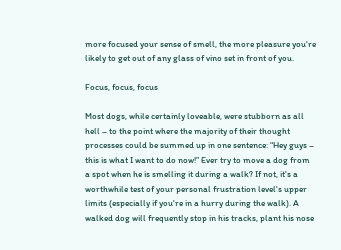more focused your sense of smell, the more pleasure you're likely to get out of any glass of vino set in front of you.

Focus, focus, focus

Most dogs, while certainly loveable, were stubborn as all hell – to the point where the majority of their thought processes could be summed up in one sentence: “Hey guys – this is what I want to do now!” Ever try to move a dog from a spot when he is smelling it during a walk? If not, it's a worthwhile test of your personal frustration level's upper limits (especially if you're in a hurry during the walk). A walked dog will frequently stop in his tracks, plant his nose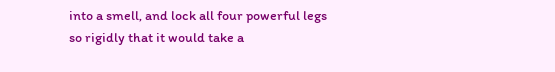into a smell, and lock all four powerful legs so rigidly that it would take a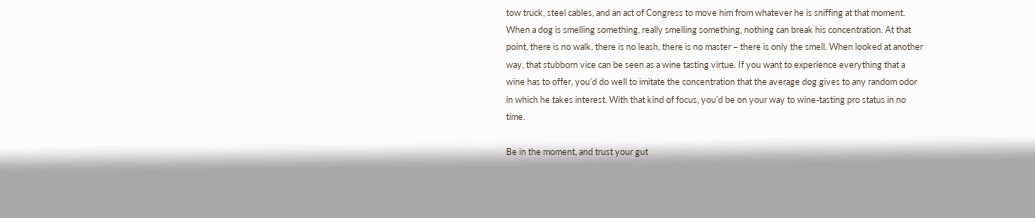tow truck, steel cables, and an act of Congress to move him from whatever he is sniffing at that moment. When a dog is smelling something, really smelling something, nothing can break his concentration. At that point, there is no walk, there is no leash, there is no master – there is only the smell. When looked at another way, that stubborn vice can be seen as a wine tasting virtue. If you want to experience everything that a wine has to offer, you’d do well to imitate the concentration that the average dog gives to any random odor in which he takes interest. With that kind of focus, you’d be on your way to wine-tasting pro status in no time.

Be in the moment, and trust your gut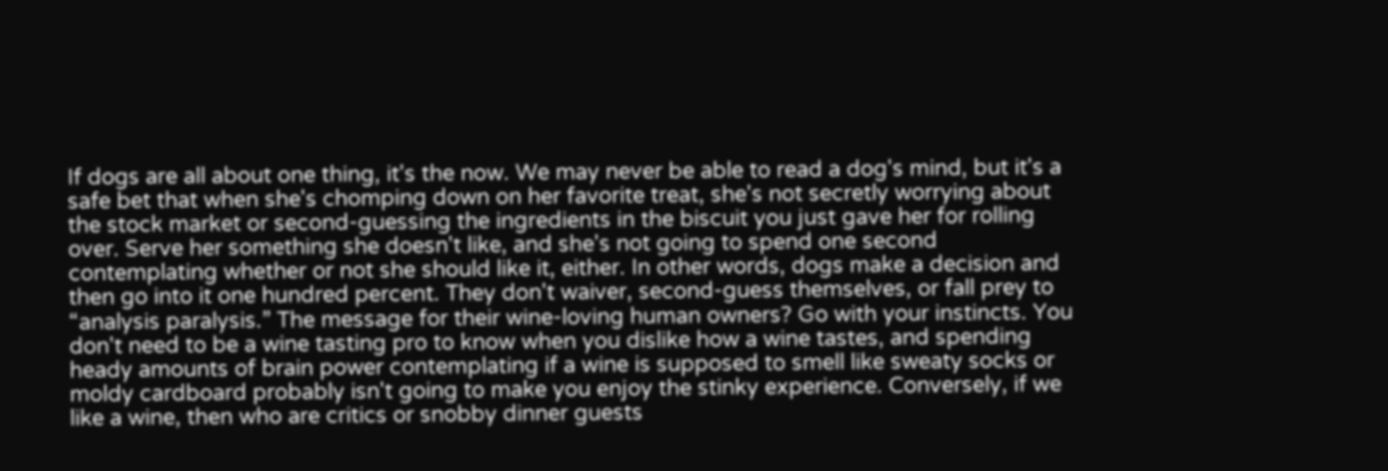If dogs are all about one thing, it's the now. We may never be able to read a dog's mind, but it's a safe bet that when she's chomping down on her favorite treat, she's not secretly worrying about the stock market or second-guessing the ingredients in the biscuit you just gave her for rolling over. Serve her something she doesn't like, and she's not going to spend one second contemplating whether or not she should like it, either. In other words, dogs make a decision and then go into it one hundred percent. They don't waiver, second-guess themselves, or fall prey to “analysis paralysis.” The message for their wine-loving human owners? Go with your instincts. You don't need to be a wine tasting pro to know when you dislike how a wine tastes, and spending heady amounts of brain power contemplating if a wine is supposed to smell like sweaty socks or moldy cardboard probably isn't going to make you enjoy the stinky experience. Conversely, if we like a wine, then who are critics or snobby dinner guests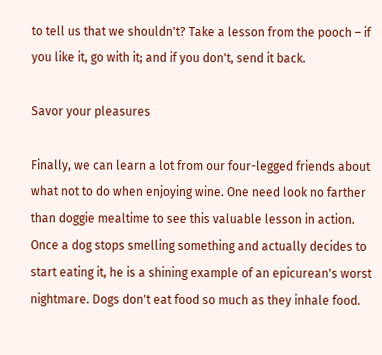to tell us that we shouldn't? Take a lesson from the pooch – if you like it, go with it; and if you don't, send it back.

Savor your pleasures

Finally, we can learn a lot from our four-legged friends about what not to do when enjoying wine. One need look no farther than doggie mealtime to see this valuable lesson in action. Once a dog stops smelling something and actually decides to start eating it, he is a shining example of an epicurean's worst nightmare. Dogs don't eat food so much as they inhale food.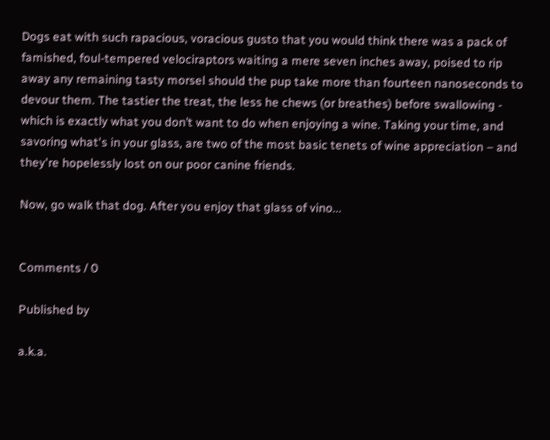Dogs eat with such rapacious, voracious gusto that you would think there was a pack of famished, foul-tempered velociraptors waiting a mere seven inches away, poised to rip away any remaining tasty morsel should the pup take more than fourteen nanoseconds to devour them. The tastier the treat, the less he chews (or breathes) before swallowing - which is exactly what you don’t want to do when enjoying a wine. Taking your time, and savoring what's in your glass, are two of the most basic tenets of wine appreciation – and they're hopelessly lost on our poor canine friends.

Now, go walk that dog. After you enjoy that glass of vino...


Comments / 0

Published by

a.k.a.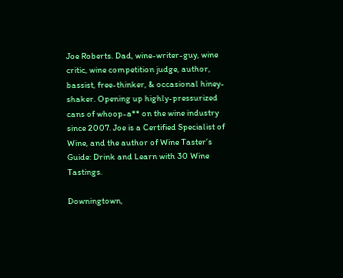Joe Roberts. Dad, wine-writer-guy, wine critic, wine competition judge, author, bassist, free-thinker, & occasional hiney-shaker. Opening up highly-pressurized cans of whoop-a** on the wine industry since 2007. Joe is a Certified Specialist of Wine, and the author of Wine Taster’s Guide: Drink and Learn with 30 Wine Tastings.

Downingtown,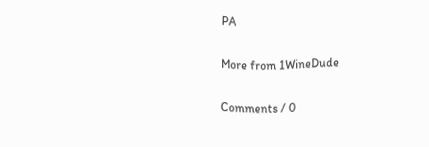PA

More from 1WineDude

Comments / 0